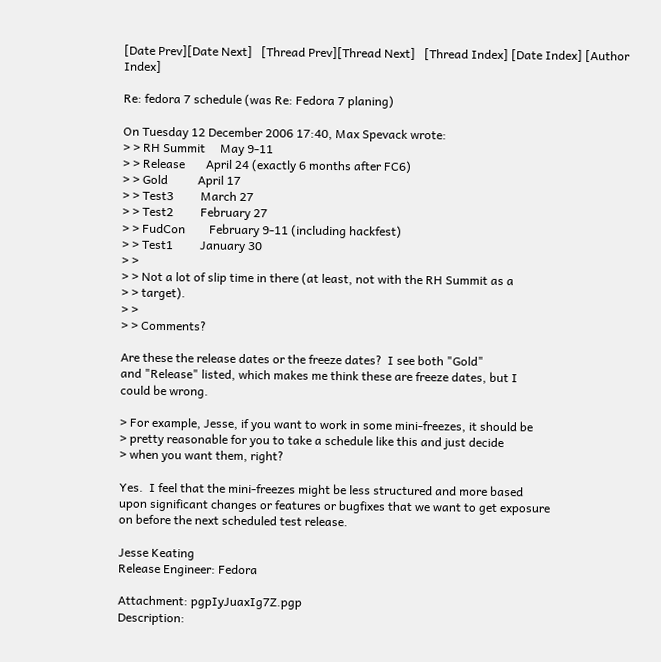[Date Prev][Date Next]   [Thread Prev][Thread Next]   [Thread Index] [Date Index] [Author Index]

Re: fedora 7 schedule (was Re: Fedora 7 planing)

On Tuesday 12 December 2006 17:40, Max Spevack wrote:
> > RH Summit     May 9-11
> > Release       April 24 (exactly 6 months after FC6)
> > Gold          April 17
> > Test3         March 27
> > Test2         February 27
> > FudCon        February 9-11 (including hackfest)
> > Test1         January 30
> >
> > Not a lot of slip time in there (at least, not with the RH Summit as a
> > target).
> >
> > Comments?

Are these the release dates or the freeze dates?  I see both "Gold"
and "Release" listed, which makes me think these are freeze dates, but I
could be wrong.

> For example, Jesse, if you want to work in some mini-freezes, it should be
> pretty reasonable for you to take a schedule like this and just decide
> when you want them, right?

Yes.  I feel that the mini-freezes might be less structured and more based
upon significant changes or features or bugfixes that we want to get exposure
on before the next scheduled test release.

Jesse Keating
Release Engineer: Fedora

Attachment: pgpIyJuaxIg7Z.pgp
Description: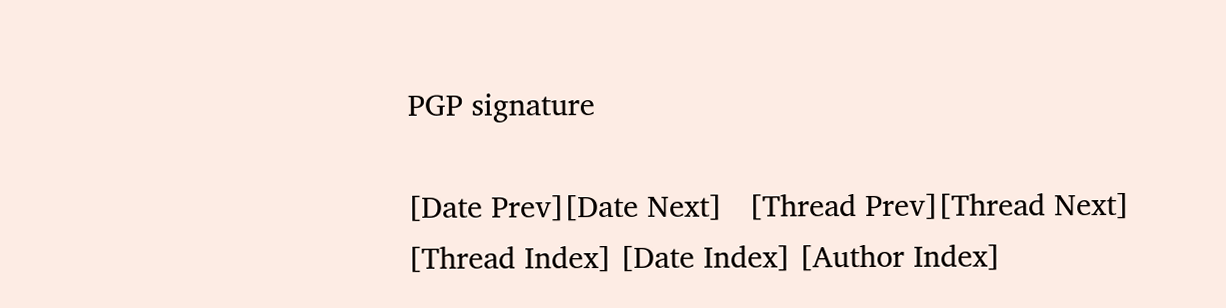PGP signature

[Date Prev][Date Next]   [Thread Prev][Thread Next]   [Thread Index] [Date Index] [Author Index]